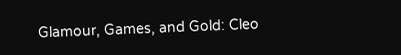Glamour, Games, and Gold: Cleo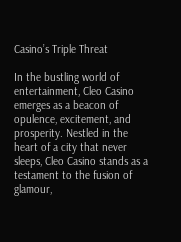Casino’s Triple Threat

In the bustling world of entertainment, Cleo Casino emerges as a beacon of opulence, excitement, and prosperity. Nestled in the heart of a city that never sleeps, Cleo Casino stands as a testament to the fusion of glamour,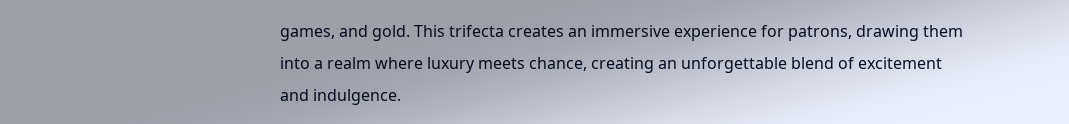games, and gold. This trifecta creates an immersive experience for patrons, drawing them into a realm where luxury meets chance, creating an unforgettable blend of excitement and indulgence.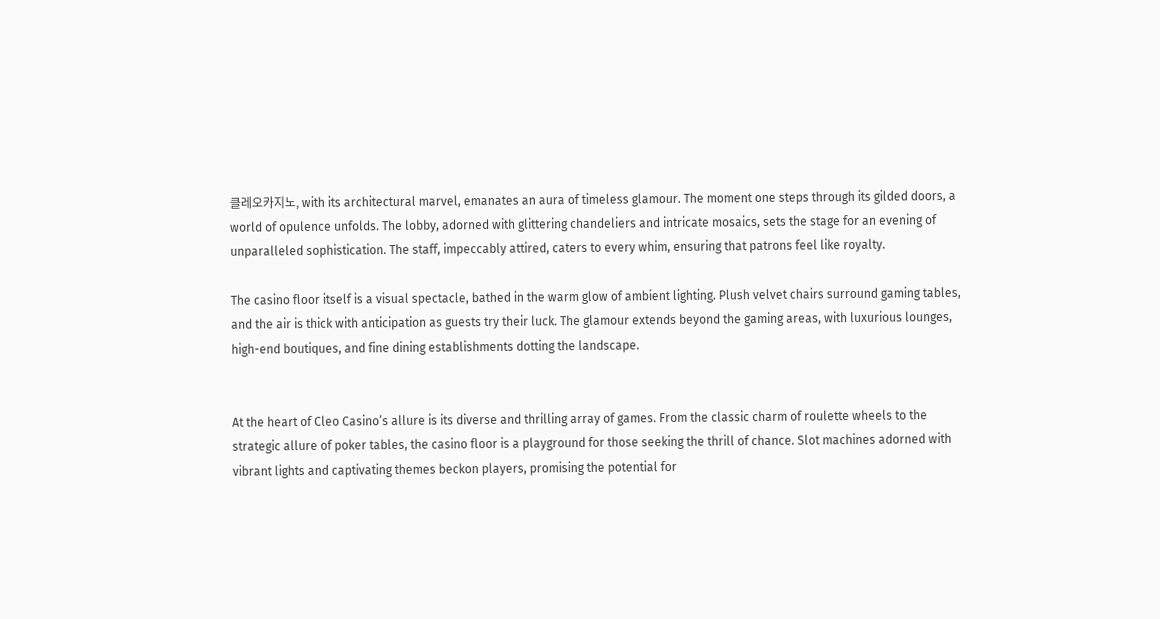클레오카지노, with its architectural marvel, emanates an aura of timeless glamour. The moment one steps through its gilded doors, a world of opulence unfolds. The lobby, adorned with glittering chandeliers and intricate mosaics, sets the stage for an evening of unparalleled sophistication. The staff, impeccably attired, caters to every whim, ensuring that patrons feel like royalty.

The casino floor itself is a visual spectacle, bathed in the warm glow of ambient lighting. Plush velvet chairs surround gaming tables, and the air is thick with anticipation as guests try their luck. The glamour extends beyond the gaming areas, with luxurious lounges, high-end boutiques, and fine dining establishments dotting the landscape.


At the heart of Cleo Casino’s allure is its diverse and thrilling array of games. From the classic charm of roulette wheels to the strategic allure of poker tables, the casino floor is a playground for those seeking the thrill of chance. Slot machines adorned with vibrant lights and captivating themes beckon players, promising the potential for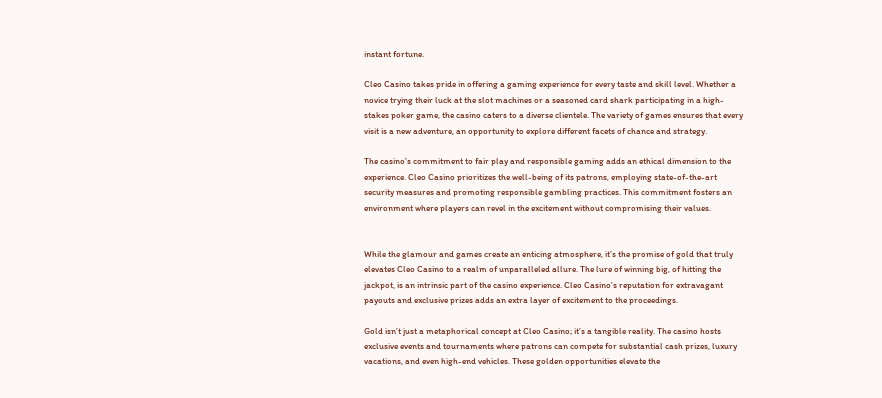instant fortune.

Cleo Casino takes pride in offering a gaming experience for every taste and skill level. Whether a novice trying their luck at the slot machines or a seasoned card shark participating in a high-stakes poker game, the casino caters to a diverse clientele. The variety of games ensures that every visit is a new adventure, an opportunity to explore different facets of chance and strategy.

The casino’s commitment to fair play and responsible gaming adds an ethical dimension to the experience. Cleo Casino prioritizes the well-being of its patrons, employing state-of-the-art security measures and promoting responsible gambling practices. This commitment fosters an environment where players can revel in the excitement without compromising their values.


While the glamour and games create an enticing atmosphere, it’s the promise of gold that truly elevates Cleo Casino to a realm of unparalleled allure. The lure of winning big, of hitting the jackpot, is an intrinsic part of the casino experience. Cleo Casino’s reputation for extravagant payouts and exclusive prizes adds an extra layer of excitement to the proceedings.

Gold isn’t just a metaphorical concept at Cleo Casino; it’s a tangible reality. The casino hosts exclusive events and tournaments where patrons can compete for substantial cash prizes, luxury vacations, and even high-end vehicles. These golden opportunities elevate the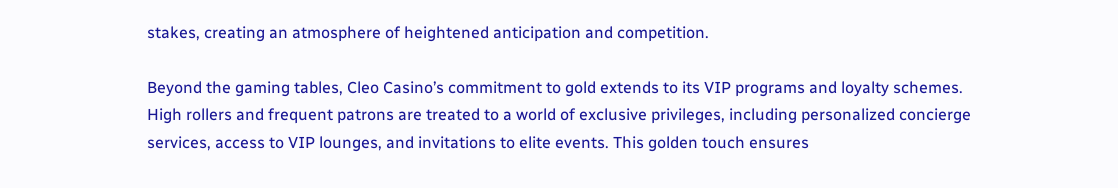stakes, creating an atmosphere of heightened anticipation and competition.

Beyond the gaming tables, Cleo Casino’s commitment to gold extends to its VIP programs and loyalty schemes. High rollers and frequent patrons are treated to a world of exclusive privileges, including personalized concierge services, access to VIP lounges, and invitations to elite events. This golden touch ensures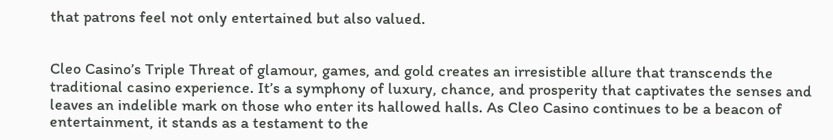that patrons feel not only entertained but also valued.


Cleo Casino’s Triple Threat of glamour, games, and gold creates an irresistible allure that transcends the traditional casino experience. It’s a symphony of luxury, chance, and prosperity that captivates the senses and leaves an indelible mark on those who enter its hallowed halls. As Cleo Casino continues to be a beacon of entertainment, it stands as a testament to the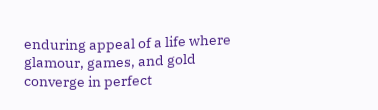enduring appeal of a life where glamour, games, and gold converge in perfect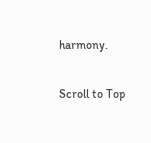harmony.

Scroll to Top